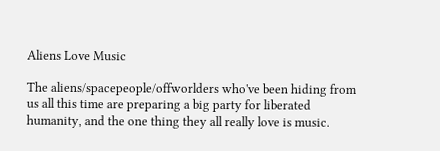Aliens Love Music

The aliens/spacepeople/offworlders who've been hiding from us all this time are preparing a big party for liberated humanity, and the one thing they all really love is music.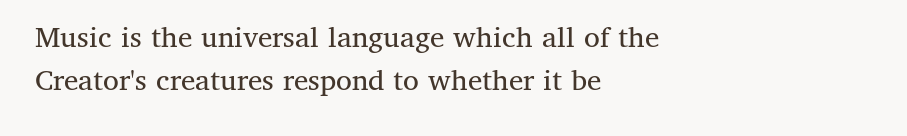Music is the universal language which all of the Creator's creatures respond to whether it be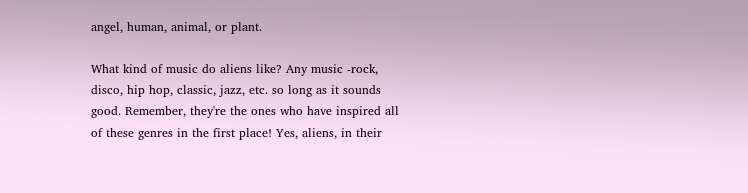angel, human, animal, or plant.

What kind of music do aliens like? Any music -rock, disco, hip hop, classic, jazz, etc. so long as it sounds good. Remember, they're the ones who have inspired all of these genres in the first place! Yes, aliens, in their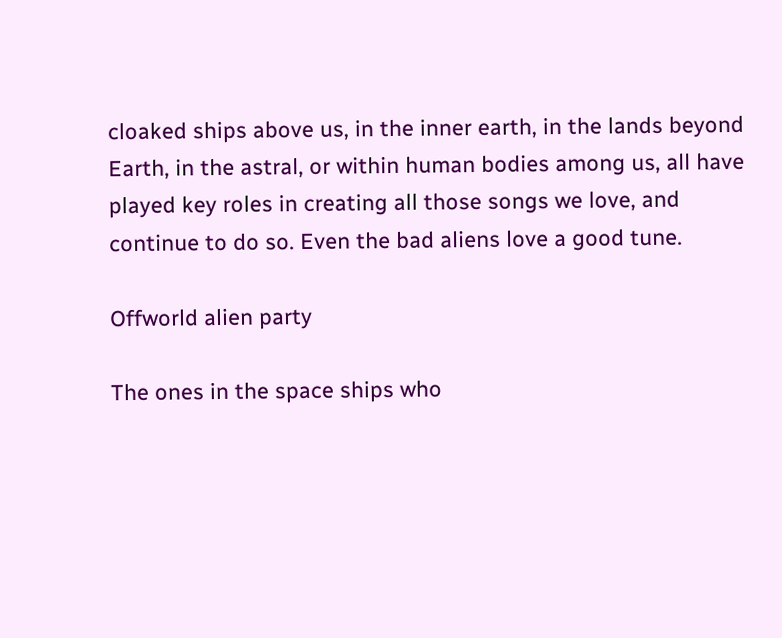cloaked ships above us, in the inner earth, in the lands beyond Earth, in the astral, or within human bodies among us, all have played key roles in creating all those songs we love, and continue to do so. Even the bad aliens love a good tune.

Offworld alien party

The ones in the space ships who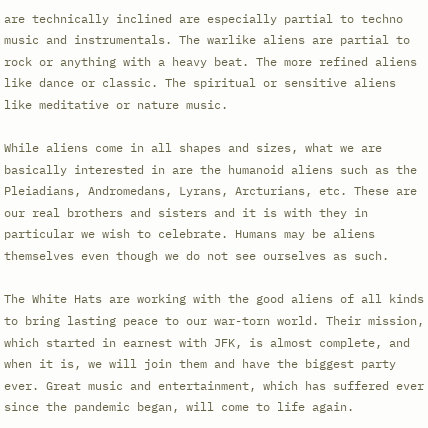are technically inclined are especially partial to techno music and instrumentals. The warlike aliens are partial to rock or anything with a heavy beat. The more refined aliens like dance or classic. The spiritual or sensitive aliens like meditative or nature music.

While aliens come in all shapes and sizes, what we are basically interested in are the humanoid aliens such as the Pleiadians, Andromedans, Lyrans, Arcturians, etc. These are our real brothers and sisters and it is with they in particular we wish to celebrate. Humans may be aliens themselves even though we do not see ourselves as such.

The White Hats are working with the good aliens of all kinds to bring lasting peace to our war-torn world. Their mission, which started in earnest with JFK, is almost complete, and when it is, we will join them and have the biggest party ever. Great music and entertainment, which has suffered ever since the pandemic began, will come to life again.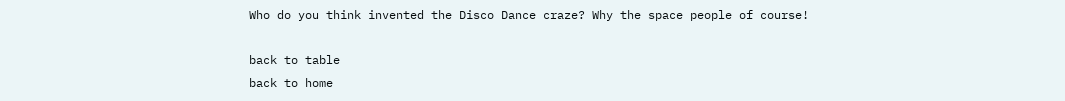Who do you think invented the Disco Dance craze? Why the space people of course!

back to table
back to home